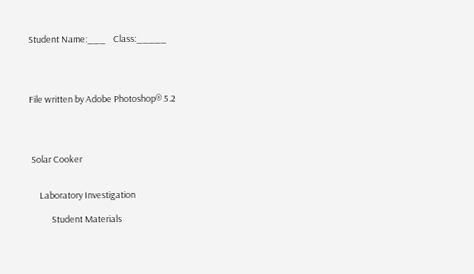Student Name:___    Class:_____




File written by Adobe Photoshop® 5.2




 Solar Cooker


     Laboratory Investigation

           Student Materials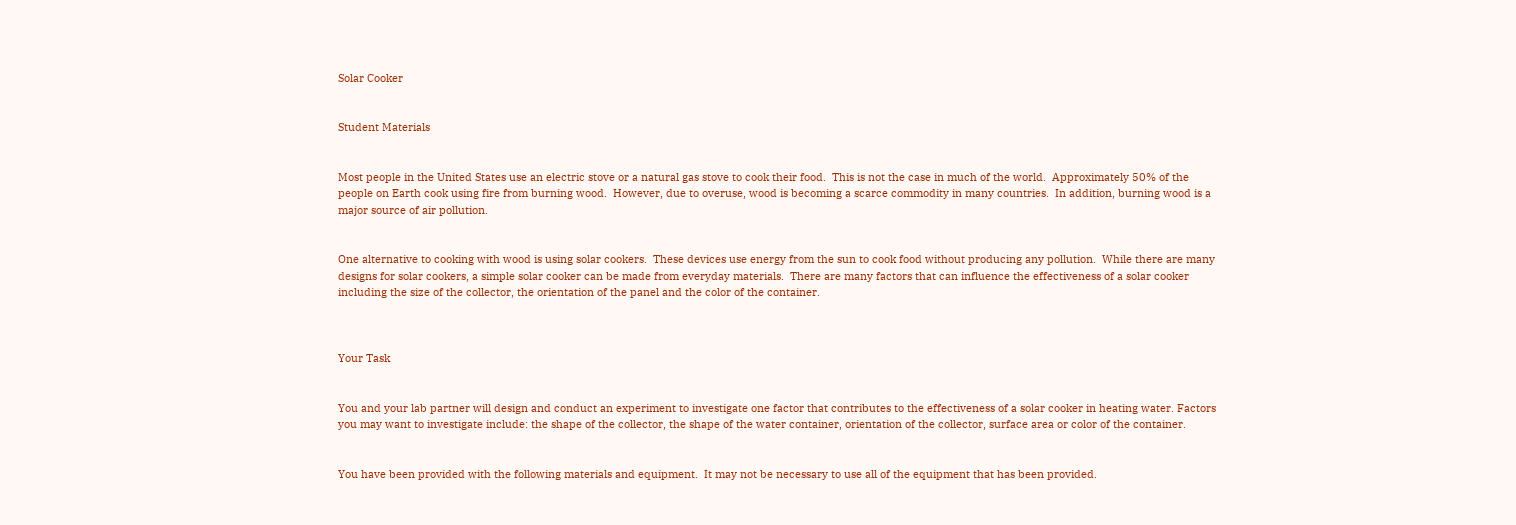Solar Cooker


Student Materials


Most people in the United States use an electric stove or a natural gas stove to cook their food.  This is not the case in much of the world.  Approximately 50% of the people on Earth cook using fire from burning wood.  However, due to overuse, wood is becoming a scarce commodity in many countries.  In addition, burning wood is a major source of air pollution.


One alternative to cooking with wood is using solar cookers.  These devices use energy from the sun to cook food without producing any pollution.  While there are many designs for solar cookers, a simple solar cooker can be made from everyday materials.  There are many factors that can influence the effectiveness of a solar cooker including the size of the collector, the orientation of the panel and the color of the container.



Your Task


You and your lab partner will design and conduct an experiment to investigate one factor that contributes to the effectiveness of a solar cooker in heating water. Factors you may want to investigate include: the shape of the collector, the shape of the water container, orientation of the collector, surface area or color of the container.


You have been provided with the following materials and equipment.  It may not be necessary to use all of the equipment that has been provided.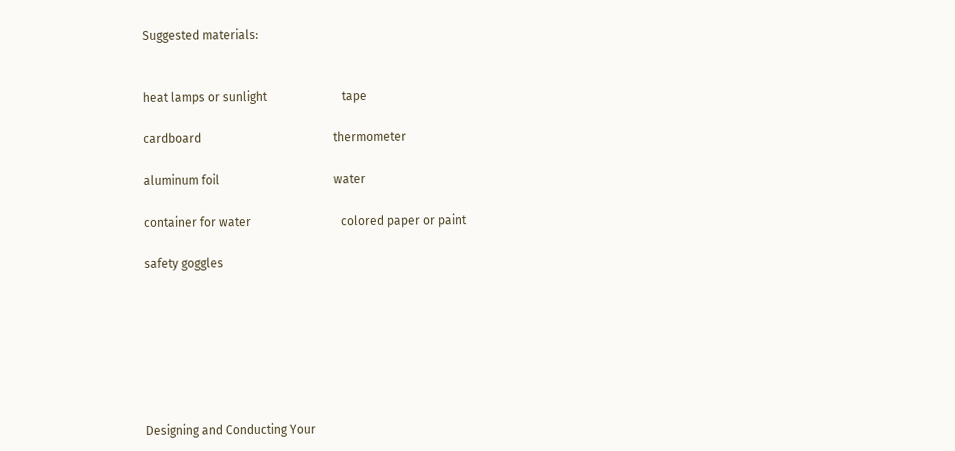Suggested materials:


heat lamps or sunlight                         tape

cardboard                                            thermometer

aluminum foil                                      water

container for water                              colored paper or paint

safety goggles







Designing and Conducting Your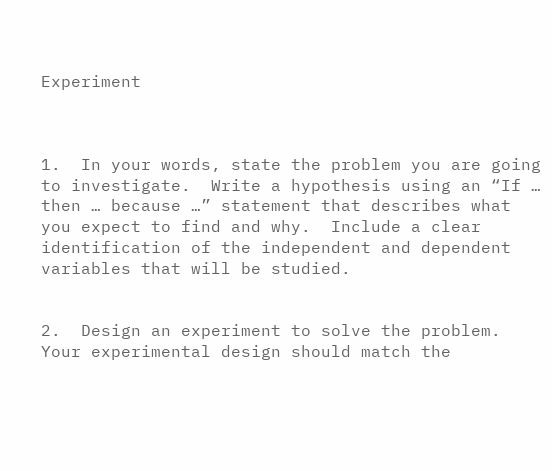Experiment



1.  In your words, state the problem you are going to investigate.  Write a hypothesis using an “If … then … because …” statement that describes what you expect to find and why.  Include a clear identification of the independent and dependent variables that will be studied.


2.  Design an experiment to solve the problem.  Your experimental design should match the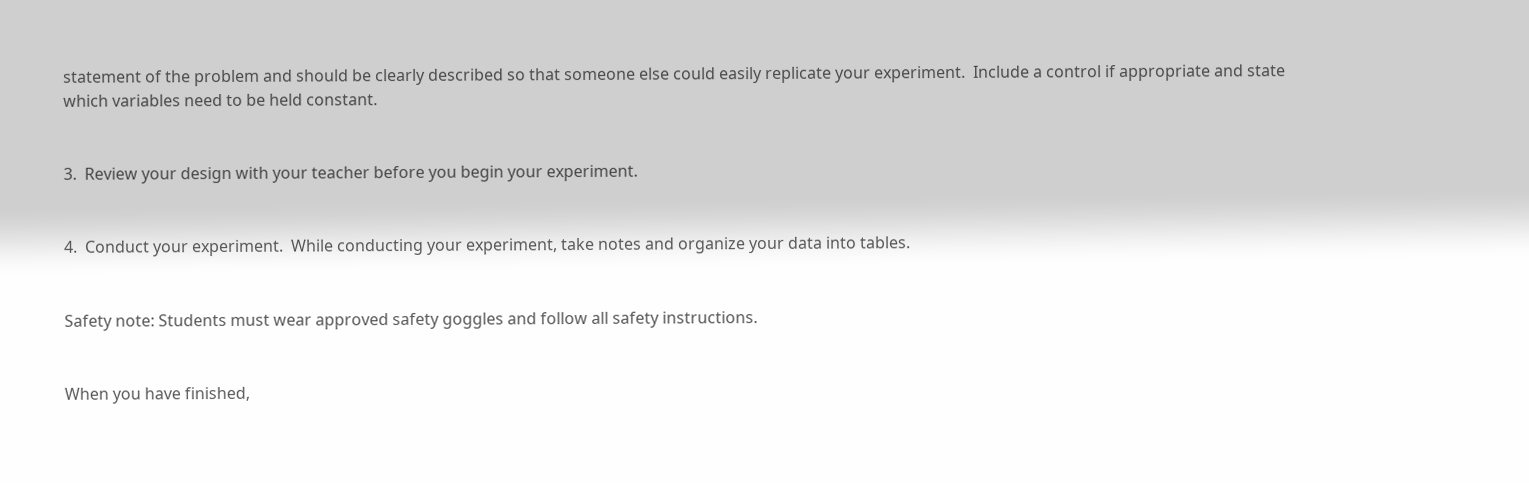statement of the problem and should be clearly described so that someone else could easily replicate your experiment.  Include a control if appropriate and state which variables need to be held constant.


3.  Review your design with your teacher before you begin your experiment.


4.  Conduct your experiment.  While conducting your experiment, take notes and organize your data into tables.


Safety note: Students must wear approved safety goggles and follow all safety instructions.


When you have finished,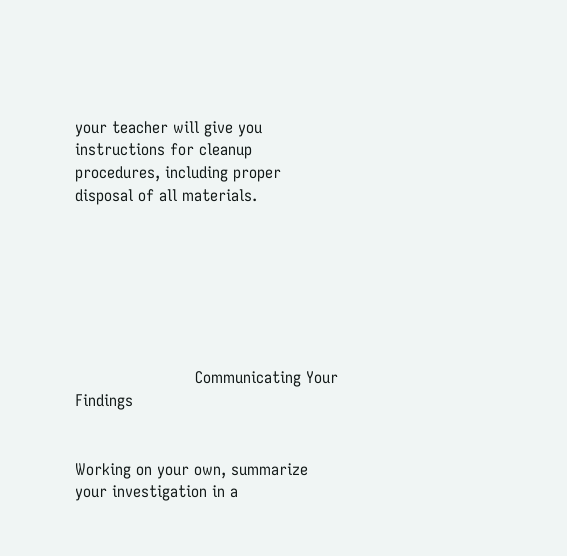your teacher will give you instructions for cleanup procedures, including proper disposal of all materials.







                        Communicating Your Findings


Working on your own, summarize your investigation in a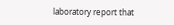laboratory report that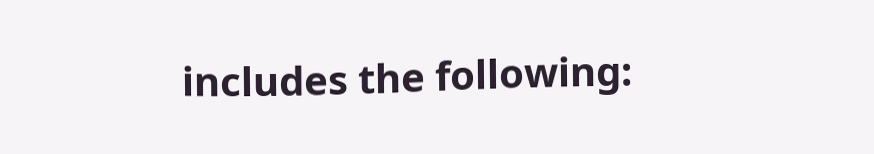includes the following: